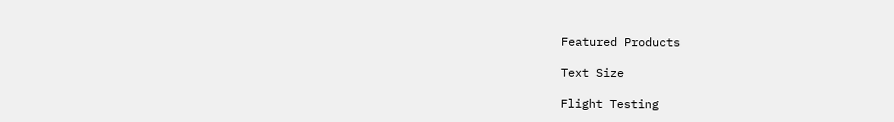Featured Products

Text Size

Flight Testing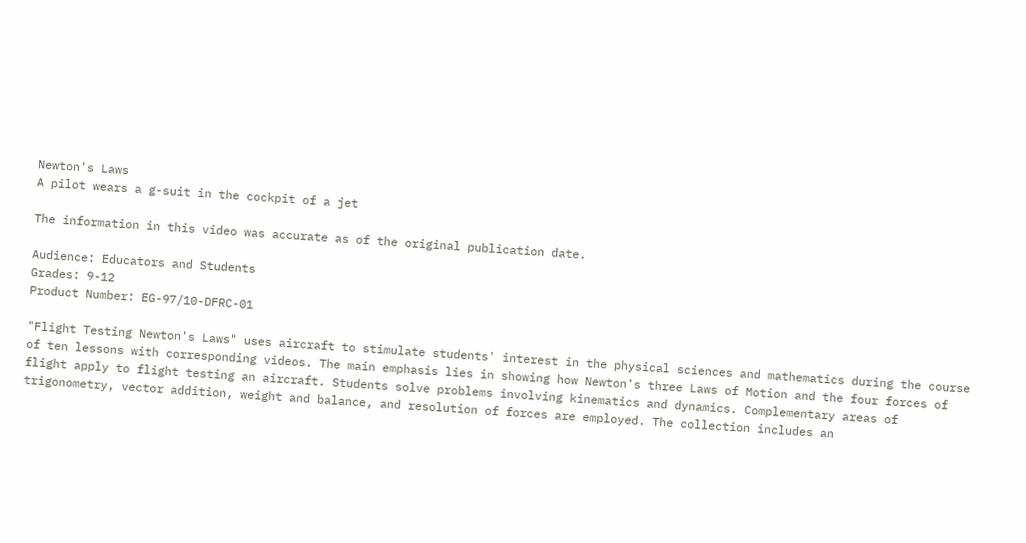Newton's Laws
A pilot wears a g-suit in the cockpit of a jet

The information in this video was accurate as of the original publication date.

Audience: Educators and Students
Grades: 9-12
Product Number: EG-97/10-DFRC-01

"Flight Testing Newton's Laws" uses aircraft to stimulate students' interest in the physical sciences and mathematics during the course of ten lessons with corresponding videos. The main emphasis lies in showing how Newton's three Laws of Motion and the four forces of flight apply to flight testing an aircraft. Students solve problems involving kinematics and dynamics. Complementary areas of trigonometry, vector addition, weight and balance, and resolution of forces are employed. The collection includes an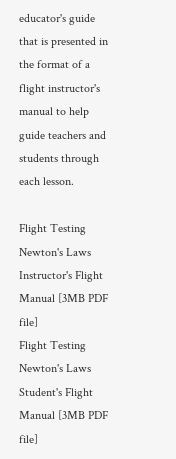educator's guide that is presented in the format of a flight instructor's manual to help guide teachers and students through each lesson.

Flight Testing Newton's Laws Instructor's Flight Manual [3MB PDF file]
Flight Testing Newton's Laws Student's Flight Manual [3MB PDF file]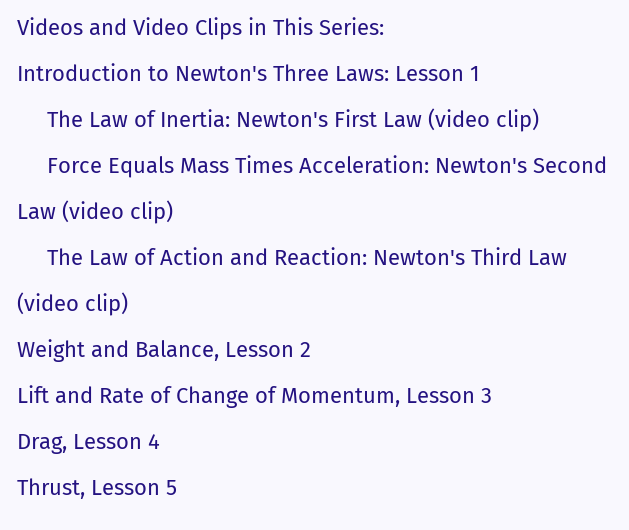Videos and Video Clips in This Series:
Introduction to Newton's Three Laws: Lesson 1
     The Law of Inertia: Newton's First Law (video clip)
     Force Equals Mass Times Acceleration: Newton's Second Law (video clip)
     The Law of Action and Reaction: Newton's Third Law (video clip)
Weight and Balance, Lesson 2
Lift and Rate of Change of Momentum, Lesson 3
Drag, Lesson 4
Thrust, Lesson 5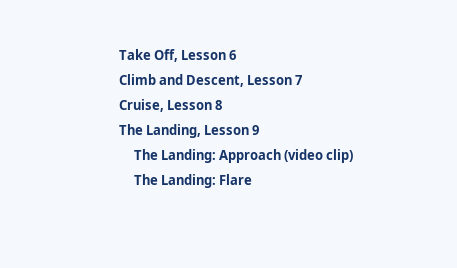Take Off, Lesson 6
Climb and Descent, Lesson 7
Cruise, Lesson 8
The Landing, Lesson 9
     The Landing: Approach (video clip)
     The Landing: Flare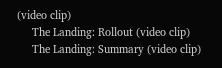(video clip)
     The Landing: Rollout (video clip)
     The Landing: Summary (video clip)